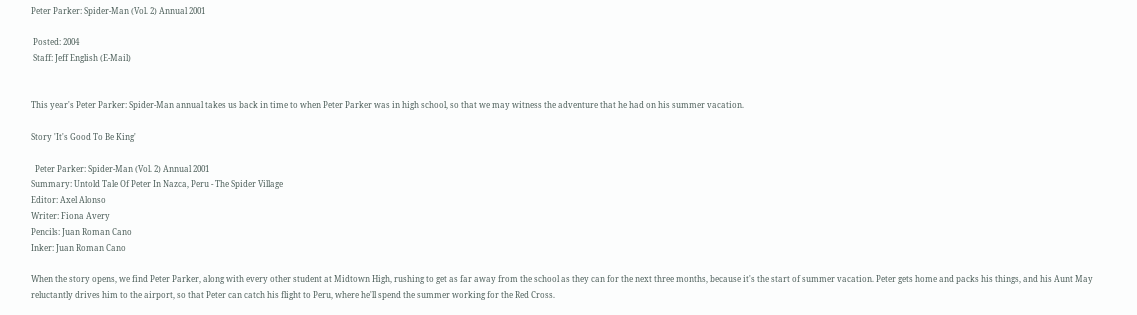Peter Parker: Spider-Man (Vol. 2) Annual 2001

 Posted: 2004
 Staff: Jeff English (E-Mail)


This year's Peter Parker: Spider-Man annual takes us back in time to when Peter Parker was in high school, so that we may witness the adventure that he had on his summer vacation.

Story 'It's Good To Be King'

  Peter Parker: Spider-Man (Vol. 2) Annual 2001
Summary: Untold Tale Of Peter In Nazca, Peru - The Spider Village
Editor: Axel Alonso
Writer: Fiona Avery
Pencils: Juan Roman Cano
Inker: Juan Roman Cano

When the story opens, we find Peter Parker, along with every other student at Midtown High, rushing to get as far away from the school as they can for the next three months, because it's the start of summer vacation. Peter gets home and packs his things, and his Aunt May reluctantly drives him to the airport, so that Peter can catch his flight to Peru, where he'll spend the summer working for the Red Cross.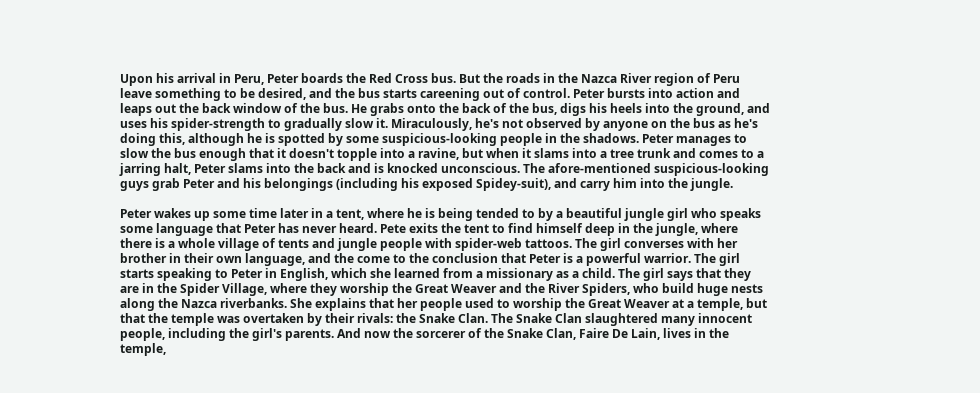Upon his arrival in Peru, Peter boards the Red Cross bus. But the roads in the Nazca River region of Peru leave something to be desired, and the bus starts careening out of control. Peter bursts into action and leaps out the back window of the bus. He grabs onto the back of the bus, digs his heels into the ground, and uses his spider-strength to gradually slow it. Miraculously, he's not observed by anyone on the bus as he's doing this, although he is spotted by some suspicious-looking people in the shadows. Peter manages to slow the bus enough that it doesn't topple into a ravine, but when it slams into a tree trunk and comes to a jarring halt, Peter slams into the back and is knocked unconscious. The afore-mentioned suspicious-looking guys grab Peter and his belongings (including his exposed Spidey-suit), and carry him into the jungle.

Peter wakes up some time later in a tent, where he is being tended to by a beautiful jungle girl who speaks some language that Peter has never heard. Pete exits the tent to find himself deep in the jungle, where there is a whole village of tents and jungle people with spider-web tattoos. The girl converses with her brother in their own language, and the come to the conclusion that Peter is a powerful warrior. The girl starts speaking to Peter in English, which she learned from a missionary as a child. The girl says that they are in the Spider Village, where they worship the Great Weaver and the River Spiders, who build huge nests along the Nazca riverbanks. She explains that her people used to worship the Great Weaver at a temple, but that the temple was overtaken by their rivals: the Snake Clan. The Snake Clan slaughtered many innocent people, including the girl's parents. And now the sorcerer of the Snake Clan, Faire De Lain, lives in the temple,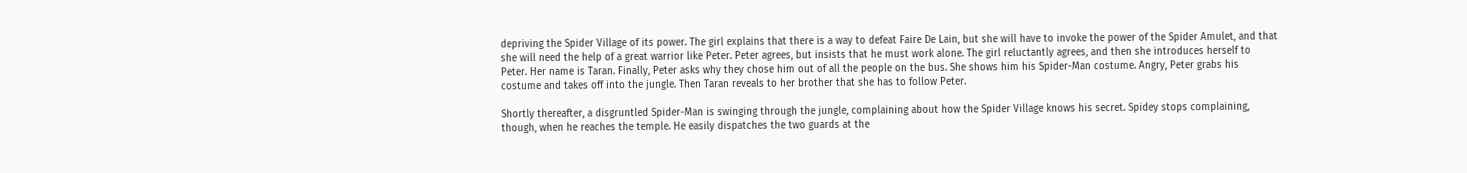depriving the Spider Village of its power. The girl explains that there is a way to defeat Faire De Lain, but she will have to invoke the power of the Spider Amulet, and that she will need the help of a great warrior like Peter. Peter agrees, but insists that he must work alone. The girl reluctantly agrees, and then she introduces herself to Peter. Her name is Taran. Finally, Peter asks why they chose him out of all the people on the bus. She shows him his Spider-Man costume. Angry, Peter grabs his costume and takes off into the jungle. Then Taran reveals to her brother that she has to follow Peter.

Shortly thereafter, a disgruntled Spider-Man is swinging through the jungle, complaining about how the Spider Village knows his secret. Spidey stops complaining, though, when he reaches the temple. He easily dispatches the two guards at the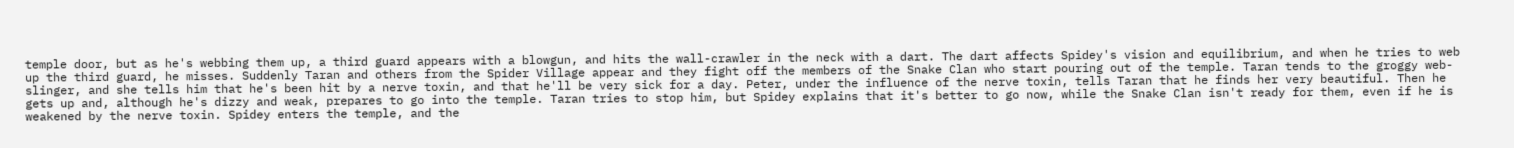temple door, but as he's webbing them up, a third guard appears with a blowgun, and hits the wall-crawler in the neck with a dart. The dart affects Spidey's vision and equilibrium, and when he tries to web up the third guard, he misses. Suddenly Taran and others from the Spider Village appear and they fight off the members of the Snake Clan who start pouring out of the temple. Taran tends to the groggy web-slinger, and she tells him that he's been hit by a nerve toxin, and that he'll be very sick for a day. Peter, under the influence of the nerve toxin, tells Taran that he finds her very beautiful. Then he gets up and, although he's dizzy and weak, prepares to go into the temple. Taran tries to stop him, but Spidey explains that it's better to go now, while the Snake Clan isn't ready for them, even if he is weakened by the nerve toxin. Spidey enters the temple, and the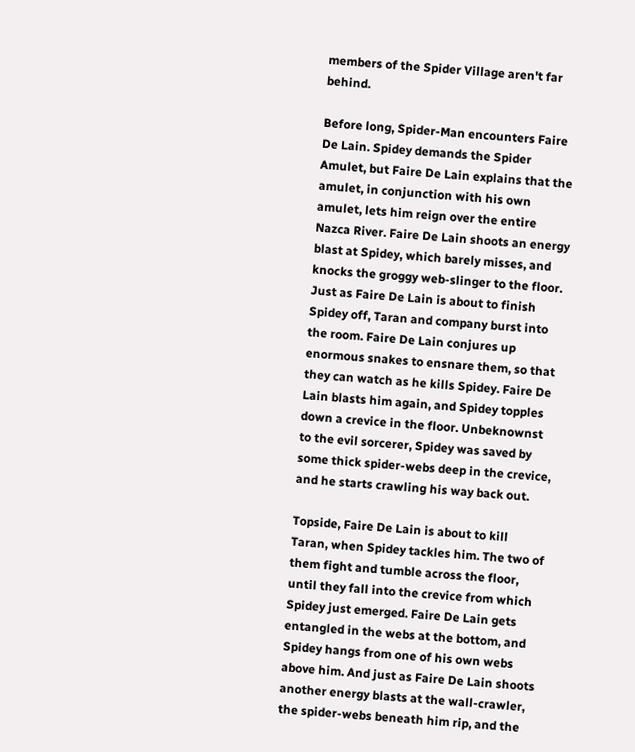members of the Spider Village aren't far behind.

Before long, Spider-Man encounters Faire De Lain. Spidey demands the Spider Amulet, but Faire De Lain explains that the amulet, in conjunction with his own amulet, lets him reign over the entire Nazca River. Faire De Lain shoots an energy blast at Spidey, which barely misses, and knocks the groggy web-slinger to the floor. Just as Faire De Lain is about to finish Spidey off, Taran and company burst into the room. Faire De Lain conjures up enormous snakes to ensnare them, so that they can watch as he kills Spidey. Faire De Lain blasts him again, and Spidey topples down a crevice in the floor. Unbeknownst to the evil sorcerer, Spidey was saved by some thick spider-webs deep in the crevice, and he starts crawling his way back out.

Topside, Faire De Lain is about to kill Taran, when Spidey tackles him. The two of them fight and tumble across the floor, until they fall into the crevice from which Spidey just emerged. Faire De Lain gets entangled in the webs at the bottom, and Spidey hangs from one of his own webs above him. And just as Faire De Lain shoots another energy blasts at the wall-crawler, the spider-webs beneath him rip, and the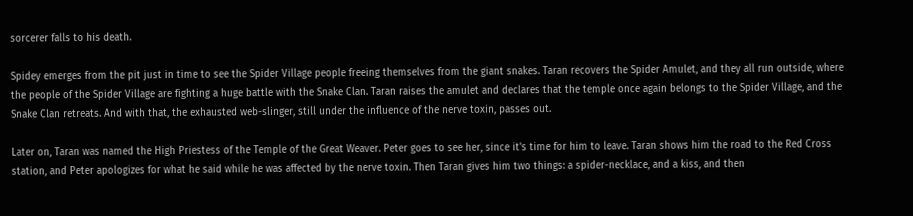sorcerer falls to his death.

Spidey emerges from the pit just in time to see the Spider Village people freeing themselves from the giant snakes. Taran recovers the Spider Amulet, and they all run outside, where the people of the Spider Village are fighting a huge battle with the Snake Clan. Taran raises the amulet and declares that the temple once again belongs to the Spider Village, and the Snake Clan retreats. And with that, the exhausted web-slinger, still under the influence of the nerve toxin, passes out.

Later on, Taran was named the High Priestess of the Temple of the Great Weaver. Peter goes to see her, since it's time for him to leave. Taran shows him the road to the Red Cross station, and Peter apologizes for what he said while he was affected by the nerve toxin. Then Taran gives him two things: a spider-necklace, and a kiss, and then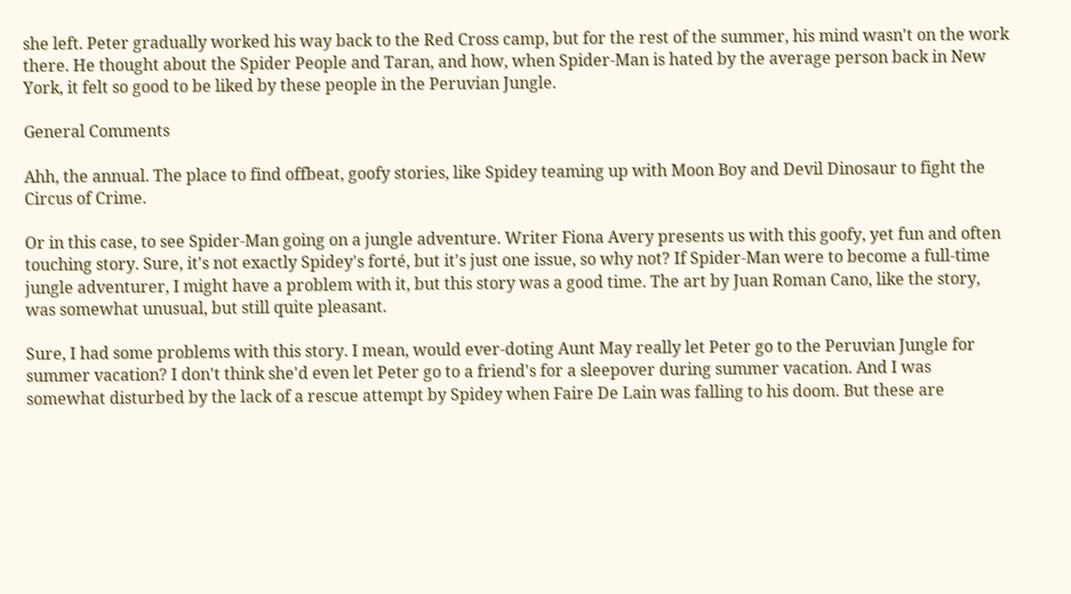she left. Peter gradually worked his way back to the Red Cross camp, but for the rest of the summer, his mind wasn't on the work there. He thought about the Spider People and Taran, and how, when Spider-Man is hated by the average person back in New York, it felt so good to be liked by these people in the Peruvian Jungle.

General Comments

Ahh, the annual. The place to find offbeat, goofy stories, like Spidey teaming up with Moon Boy and Devil Dinosaur to fight the Circus of Crime.

Or in this case, to see Spider-Man going on a jungle adventure. Writer Fiona Avery presents us with this goofy, yet fun and often touching story. Sure, it's not exactly Spidey's forté, but it's just one issue, so why not? If Spider-Man were to become a full-time jungle adventurer, I might have a problem with it, but this story was a good time. The art by Juan Roman Cano, like the story, was somewhat unusual, but still quite pleasant.

Sure, I had some problems with this story. I mean, would ever-doting Aunt May really let Peter go to the Peruvian Jungle for summer vacation? I don't think she'd even let Peter go to a friend's for a sleepover during summer vacation. And I was somewhat disturbed by the lack of a rescue attempt by Spidey when Faire De Lain was falling to his doom. But these are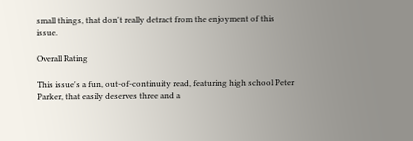small things, that don't really detract from the enjoyment of this issue.

Overall Rating

This issue's a fun, out-of-continuity read, featuring high school Peter Parker, that easily deserves three and a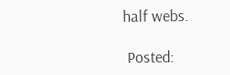half webs.

 Posted: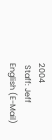2004
 Staff: Jeff English (E-Mail)